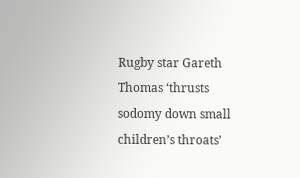Rugby star Gareth Thomas ‘thrusts sodomy down small children’s throats’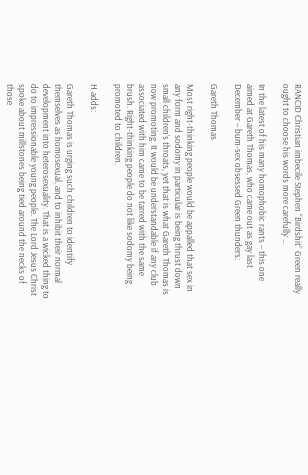RANCID Christian imbecile Stephen “Birdshit” Green really ought to choose his words more carefully …

In the latest of his many homophobic rants – this one aimed at Gareth Thomas, who came out as gay last December – bum-sex obsessed Green thunders:

Gareth Thomas

Most right-thinking people would be appalled that sex in any form and sodomy in particular is being thrust down small children’s throats, yet that is what Gareth Thomas is now promoting. It would be understandable if any club associated with him came to be tarred with the same brush. Right-thinking people do not like sodomy being promoted to children.

H adds:

Gareth Thomas is urging such children to identify themselves as homosexual, and to inhibit their normal development into heterosexuality. That is a wicked thing to do to impressionable young people. The Lord Jesus Christ spoke about millstones being tied around the necks of those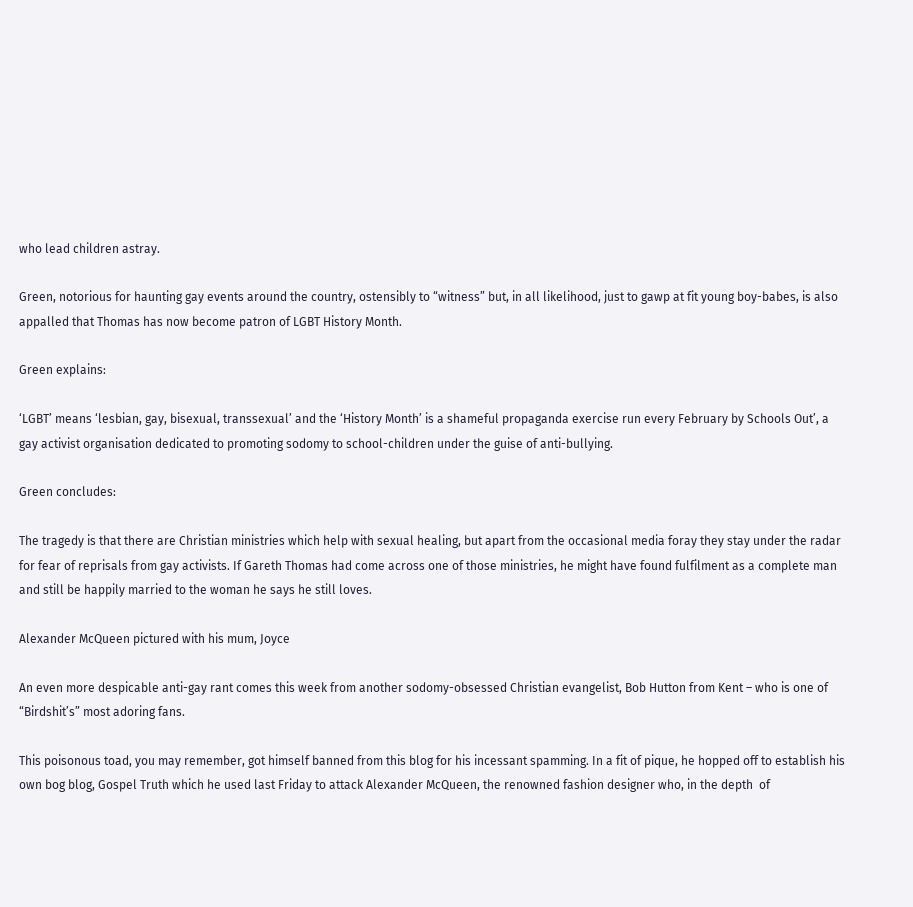who lead children astray.

Green, notorious for haunting gay events around the country, ostensibly to “witness” but, in all likelihood, just to gawp at fit young boy-babes, is also appalled that Thomas has now become patron of LGBT History Month.

Green explains:

‘LGBT’ means ‘lesbian, gay, bisexual, transsexual’ and the ‘History Month’ is a shameful propaganda exercise run every February by Schools Out’, a gay activist organisation dedicated to promoting sodomy to school-children under the guise of anti-bullying.

Green concludes:

The tragedy is that there are Christian ministries which help with sexual healing, but apart from the occasional media foray they stay under the radar for fear of reprisals from gay activists. If Gareth Thomas had come across one of those ministries, he might have found fulfilment as a complete man and still be happily married to the woman he says he still loves.

Alexander McQueen pictured with his mum, Joyce

An even more despicable anti-gay rant comes this week from another sodomy-obsessed Christian evangelist, Bob Hutton from Kent – who is one of “Birdshit’s” most adoring fans.

This poisonous toad, you may remember, got himself banned from this blog for his incessant spamming. In a fit of pique, he hopped off to establish his own bog blog, Gospel Truth which he used last Friday to attack Alexander McQueen, the renowned fashion designer who, in the depth  of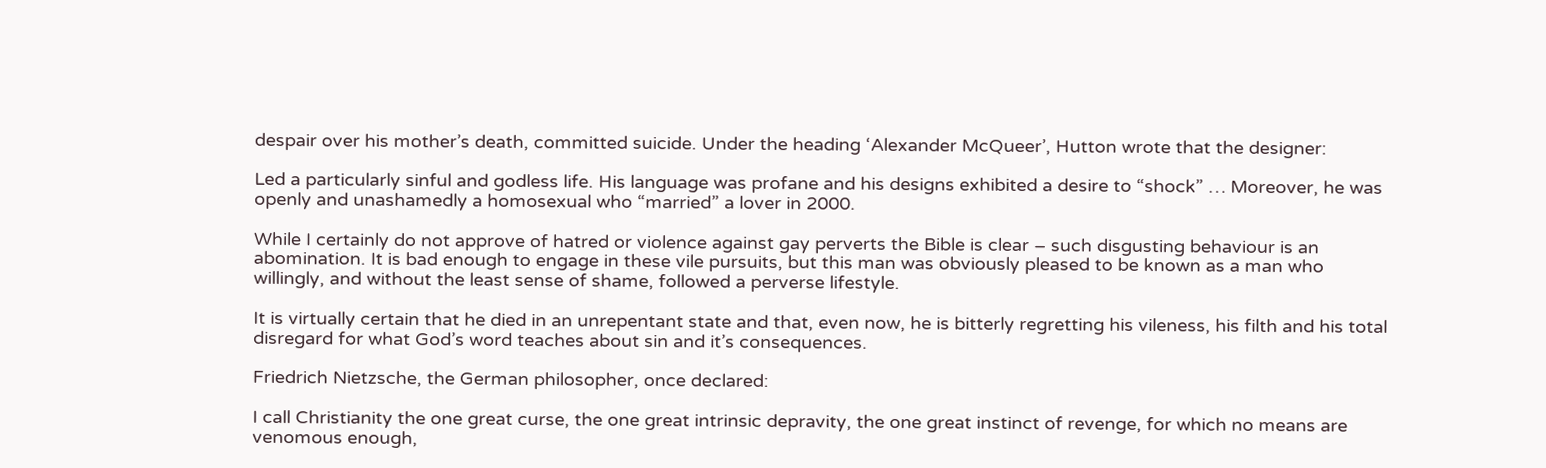despair over his mother’s death, committed suicide. Under the heading ‘Alexander McQueer’, Hutton wrote that the designer:

Led a particularly sinful and godless life. His language was profane and his designs exhibited a desire to “shock” … Moreover, he was openly and unashamedly a homosexual who “married” a lover in 2000.

While I certainly do not approve of hatred or violence against gay perverts the Bible is clear – such disgusting behaviour is an abomination. It is bad enough to engage in these vile pursuits, but this man was obviously pleased to be known as a man who willingly, and without the least sense of shame, followed a perverse lifestyle.

It is virtually certain that he died in an unrepentant state and that, even now, he is bitterly regretting his vileness, his filth and his total disregard for what God’s word teaches about sin and it’s consequences.

Friedrich Nietzsche, the German philosopher, once declared:

I call Christianity the one great curse, the one great intrinsic depravity, the one great instinct of revenge, for which no means are venomous enough,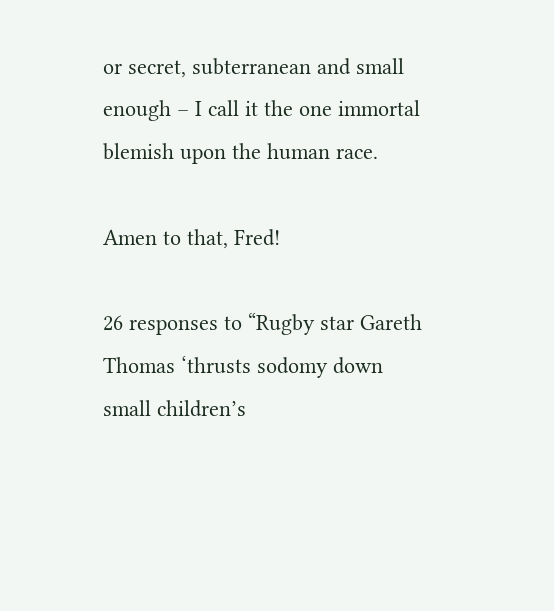or secret, subterranean and small enough – I call it the one immortal blemish upon the human race.

Amen to that, Fred!

26 responses to “Rugby star Gareth Thomas ‘thrusts sodomy down small children’s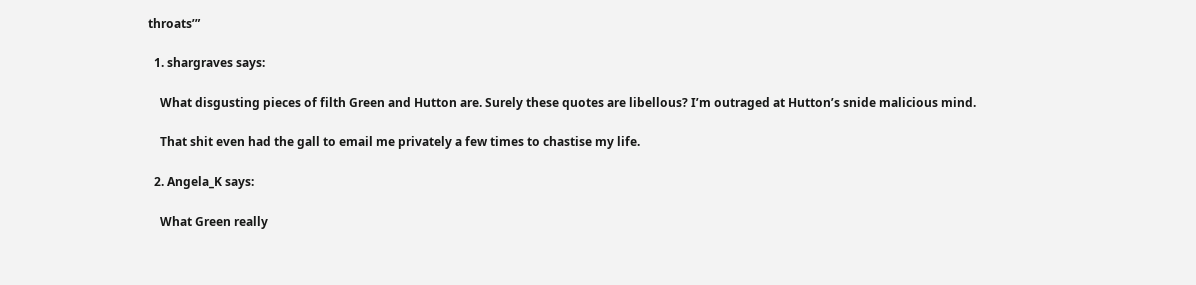throats’”

  1. shargraves says:

    What disgusting pieces of filth Green and Hutton are. Surely these quotes are libellous? I’m outraged at Hutton’s snide malicious mind.

    That shit even had the gall to email me privately a few times to chastise my life.

  2. Angela_K says:

    What Green really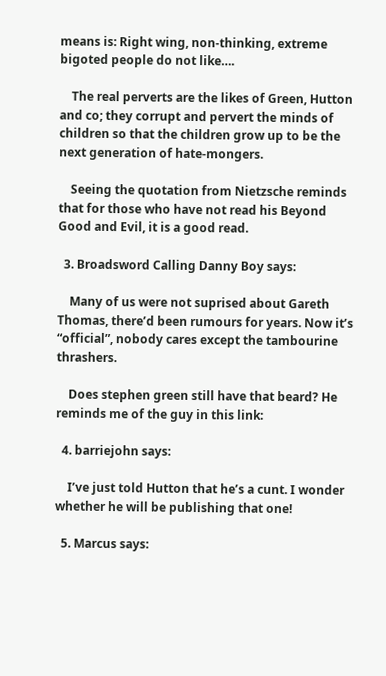means is: Right wing, non-thinking, extreme bigoted people do not like….

    The real perverts are the likes of Green, Hutton and co; they corrupt and pervert the minds of children so that the children grow up to be the next generation of hate-mongers.

    Seeing the quotation from Nietzsche reminds that for those who have not read his Beyond Good and Evil, it is a good read.

  3. Broadsword Calling Danny Boy says:

    Many of us were not suprised about Gareth Thomas, there’d been rumours for years. Now it’s “official”, nobody cares except the tambourine thrashers.

    Does stephen green still have that beard? He reminds me of the guy in this link:

  4. barriejohn says:

    I’ve just told Hutton that he’s a cunt. I wonder whether he will be publishing that one!

  5. Marcus says: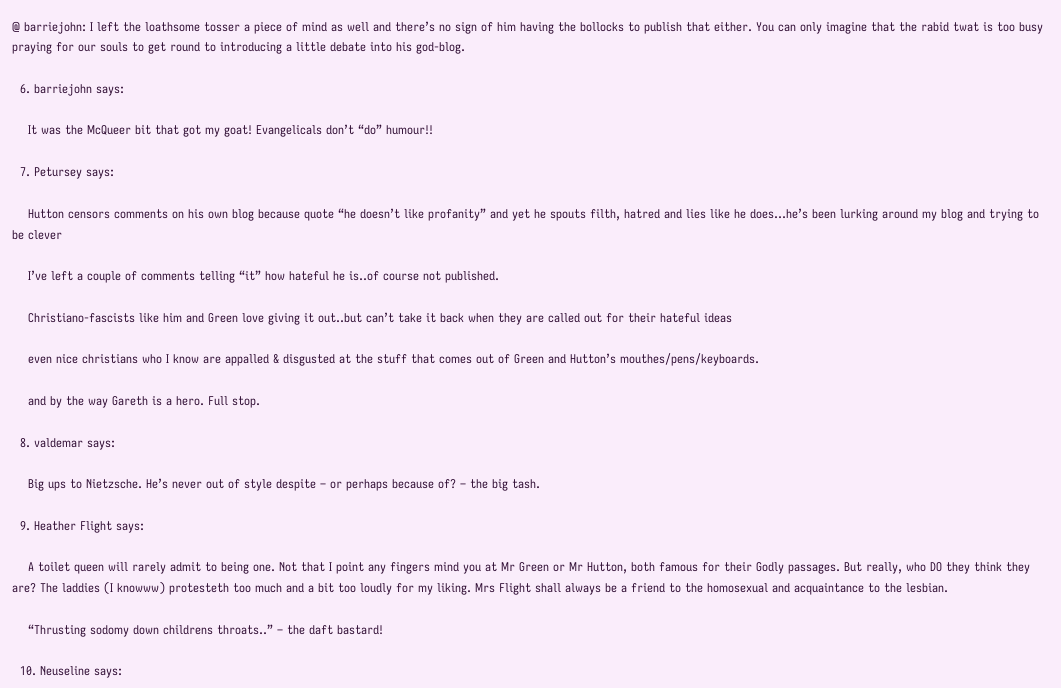@ barriejohn: I left the loathsome tosser a piece of mind as well and there’s no sign of him having the bollocks to publish that either. You can only imagine that the rabid twat is too busy praying for our souls to get round to introducing a little debate into his god-blog.

  6. barriejohn says:

    It was the McQueer bit that got my goat! Evangelicals don’t “do” humour!!

  7. Petursey says:

    Hutton censors comments on his own blog because quote “he doesn’t like profanity” and yet he spouts filth, hatred and lies like he does…he’s been lurking around my blog and trying to be clever

    I’ve left a couple of comments telling “it” how hateful he is..of course not published.

    Christiano-fascists like him and Green love giving it out..but can’t take it back when they are called out for their hateful ideas

    even nice christians who I know are appalled & disgusted at the stuff that comes out of Green and Hutton’s mouthes/pens/keyboards.

    and by the way Gareth is a hero. Full stop.

  8. valdemar says:

    Big ups to Nietzsche. He’s never out of style despite – or perhaps because of? – the big tash.

  9. Heather Flight says:

    A toilet queen will rarely admit to being one. Not that I point any fingers mind you at Mr Green or Mr Hutton, both famous for their Godly passages. But really, who DO they think they are? The laddies (I knowww) protesteth too much and a bit too loudly for my liking. Mrs Flight shall always be a friend to the homosexual and acquaintance to the lesbian.

    “Thrusting sodomy down childrens throats..” – the daft bastard!

  10. Neuseline says: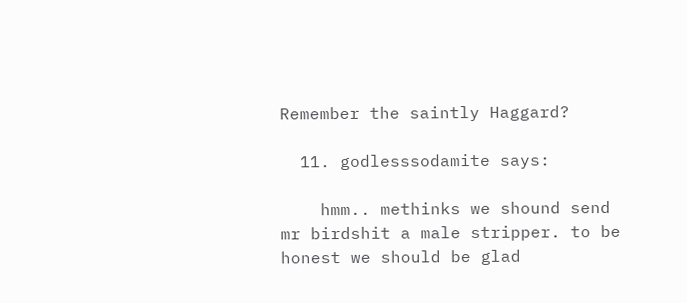Remember the saintly Haggard?

  11. godlesssodamite says:

    hmm.. methinks we shound send mr birdshit a male stripper. to be honest we should be glad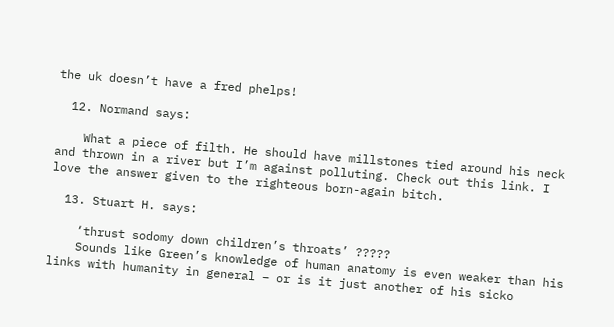the uk doesn’t have a fred phelps!

  12. Normand says:

    What a piece of filth. He should have millstones tied around his neck and thrown in a river but I’m against polluting. Check out this link. I love the answer given to the righteous born-again bitch.

  13. Stuart H. says:

    ‘thrust sodomy down children’s throats’ ?????
    Sounds like Green’s knowledge of human anatomy is even weaker than his links with humanity in general – or is it just another of his sicko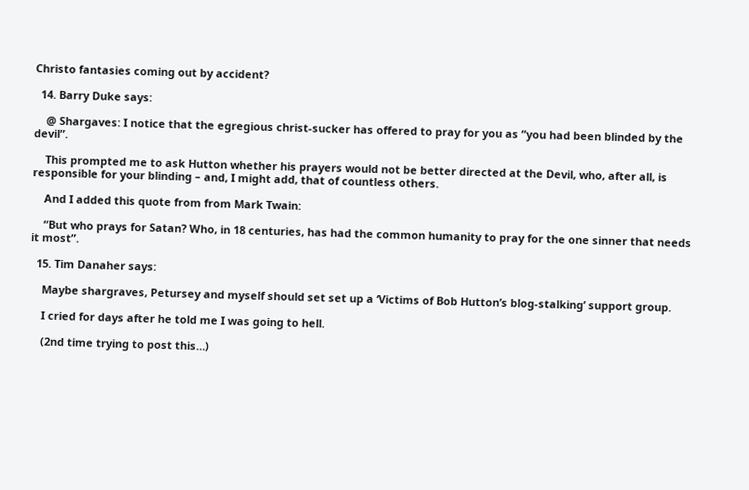Christo fantasies coming out by accident?

  14. Barry Duke says:

    @ Shargaves: I notice that the egregious christ-sucker has offered to pray for you as “you had been blinded by the devil”.

    This prompted me to ask Hutton whether his prayers would not be better directed at the Devil, who, after all, is responsible for your blinding – and, I might add, that of countless others.

    And I added this quote from from Mark Twain:

    “But who prays for Satan? Who, in 18 centuries, has had the common humanity to pray for the one sinner that needs it most”.

  15. Tim Danaher says:

    Maybe shargraves, Petursey and myself should set set up a ‘Victims of Bob Hutton’s blog-stalking’ support group.

    I cried for days after he told me I was going to hell.

    (2nd time trying to post this…)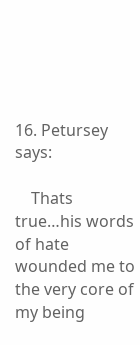16. Petursey says:

    Thats true…his words of hate wounded me to the very core of my being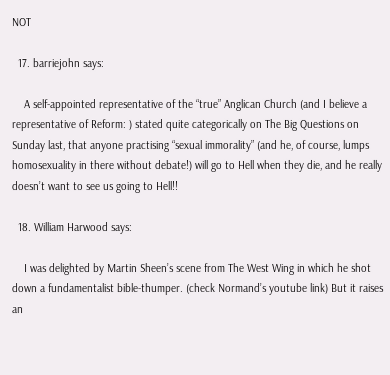NOT

  17. barriejohn says:

    A self-appointed representative of the “true” Anglican Church (and I believe a representative of Reform: ) stated quite categorically on The Big Questions on Sunday last, that anyone practising “sexual immorality” (and he, of course, lumps homosexuality in there without debate!) will go to Hell when they die, and he really doesn’t want to see us going to Hell!!

  18. William Harwood says:

    I was delighted by Martin Sheen’s scene from The West Wing in which he shot down a fundamentalist bible-thumper. (check Normand’s youtube link) But it raises an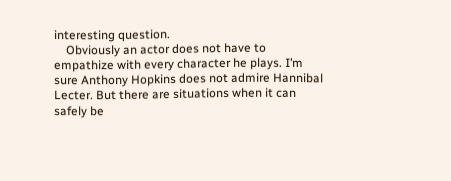interesting question.
    Obviously an actor does not have to empathize with every character he plays. I’m sure Anthony Hopkins does not admire Hannibal Lecter. But there are situations when it can safely be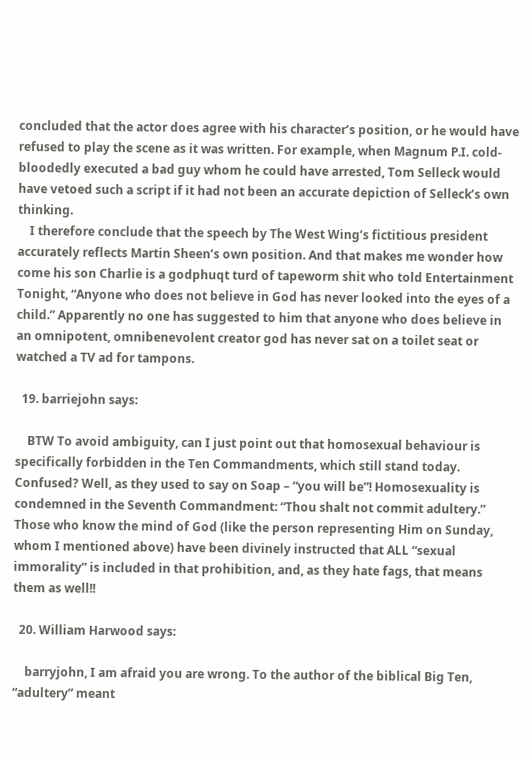concluded that the actor does agree with his character’s position, or he would have refused to play the scene as it was written. For example, when Magnum P.I. cold-bloodedly executed a bad guy whom he could have arrested, Tom Selleck would have vetoed such a script if it had not been an accurate depiction of Selleck’s own thinking.
    I therefore conclude that the speech by The West Wing’s fictitious president accurately reflects Martin Sheen’s own position. And that makes me wonder how come his son Charlie is a godphuqt turd of tapeworm shit who told Entertainment Tonight, “Anyone who does not believe in God has never looked into the eyes of a child.” Apparently no one has suggested to him that anyone who does believe in an omnipotent, omnibenevolent creator god has never sat on a toilet seat or watched a TV ad for tampons.

  19. barriejohn says:

    BTW To avoid ambiguity, can I just point out that homosexual behaviour is specifically forbidden in the Ten Commandments, which still stand today. Confused? Well, as they used to say on Soap – “you will be”! Homosexuality is condemned in the Seventh Commandment: “Thou shalt not commit adultery.” Those who know the mind of God (like the person representing Him on Sunday, whom I mentioned above) have been divinely instructed that ALL “sexual immorality” is included in that prohibition, and, as they hate fags, that means them as well!!

  20. William Harwood says:

    barryjohn, I am afraid you are wrong. To the author of the biblical Big Ten, “adultery” meant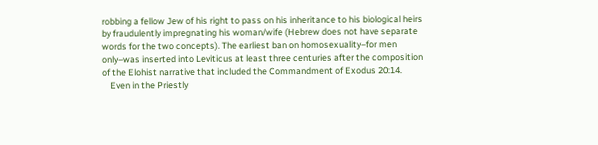robbing a fellow Jew of his right to pass on his inheritance to his biological heirs by fraudulently impregnating his woman/wife (Hebrew does not have separate words for the two concepts). The earliest ban on homosexuality–for men only–was inserted into Leviticus at least three centuries after the composition of the Elohist narrative that included the Commandment of Exodus 20:14.
    Even in the Priestly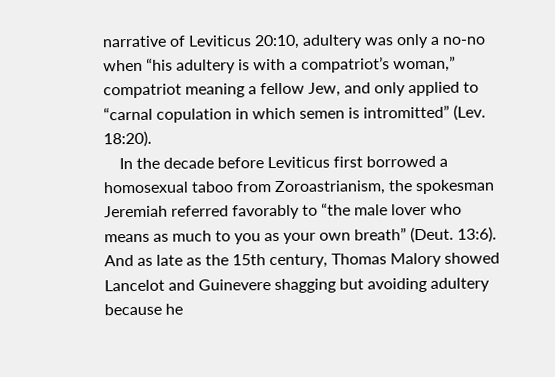narrative of Leviticus 20:10, adultery was only a no-no when “his adultery is with a compatriot’s woman,” compatriot meaning a fellow Jew, and only applied to “carnal copulation in which semen is intromitted” (Lev. 18:20).
    In the decade before Leviticus first borrowed a homosexual taboo from Zoroastrianism, the spokesman Jeremiah referred favorably to “the male lover who means as much to you as your own breath” (Deut. 13:6). And as late as the 15th century, Thomas Malory showed Lancelot and Guinevere shagging but avoiding adultery because he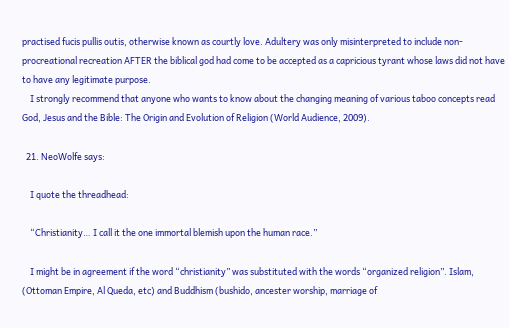practised fucis pullis outis, otherwise known as courtly love. Adultery was only misinterpreted to include non-procreational recreation AFTER the biblical god had come to be accepted as a capricious tyrant whose laws did not have to have any legitimate purpose.
    I strongly recommend that anyone who wants to know about the changing meaning of various taboo concepts read God, Jesus and the Bible: The Origin and Evolution of Religion (World Audience, 2009).

  21. NeoWolfe says:

    I quote the threadhead:

    “Christianity… I call it the one immortal blemish upon the human race.”

    I might be in agreement if the word “christianity” was substituted with the words “organized religion”. Islam, (Ottoman Empire, Al Queda, etc) and Buddhism (bushido, ancester worship, marriage of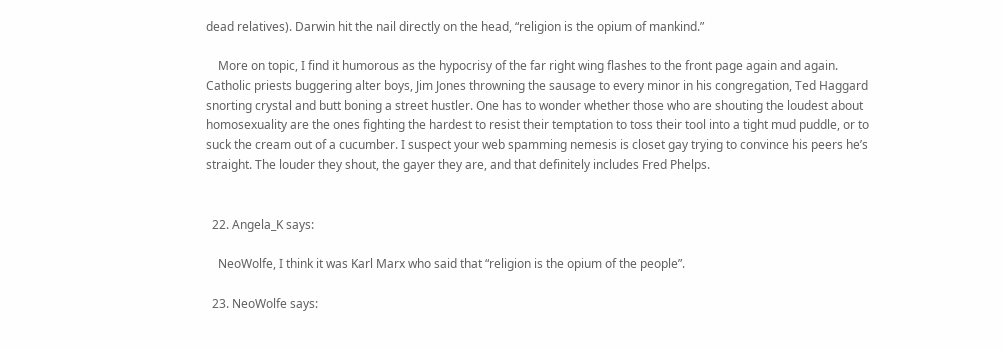dead relatives). Darwin hit the nail directly on the head, “religion is the opium of mankind.”

    More on topic, I find it humorous as the hypocrisy of the far right wing flashes to the front page again and again. Catholic priests buggering alter boys, Jim Jones throwning the sausage to every minor in his congregation, Ted Haggard snorting crystal and butt boning a street hustler. One has to wonder whether those who are shouting the loudest about homosexuality are the ones fighting the hardest to resist their temptation to toss their tool into a tight mud puddle, or to suck the cream out of a cucumber. I suspect your web spamming nemesis is closet gay trying to convince his peers he’s straight. The louder they shout, the gayer they are, and that definitely includes Fred Phelps.


  22. Angela_K says:

    NeoWolfe, I think it was Karl Marx who said that “religion is the opium of the people”.

  23. NeoWolfe says: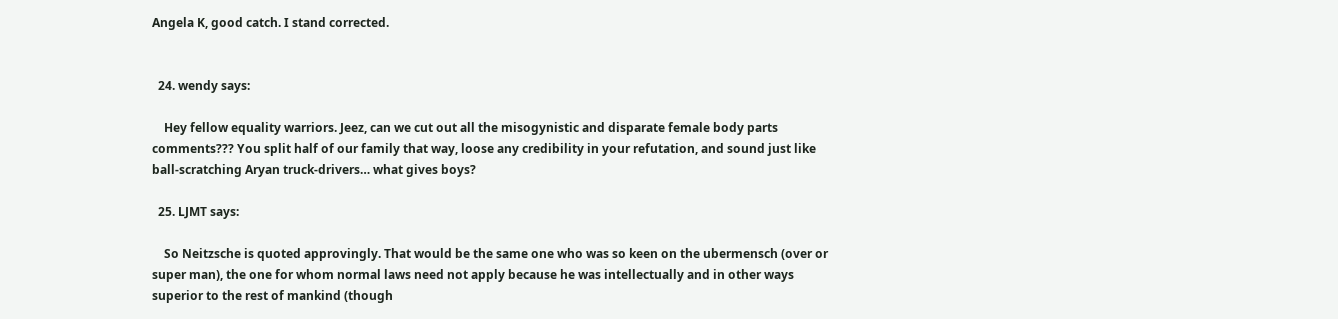Angela K, good catch. I stand corrected.


  24. wendy says:

    Hey fellow equality warriors. Jeez, can we cut out all the misogynistic and disparate female body parts comments??? You split half of our family that way, loose any credibility in your refutation, and sound just like ball-scratching Aryan truck-drivers… what gives boys?

  25. LJMT says:

    So Neitzsche is quoted approvingly. That would be the same one who was so keen on the ubermensch (over or super man), the one for whom normal laws need not apply because he was intellectually and in other ways superior to the rest of mankind (though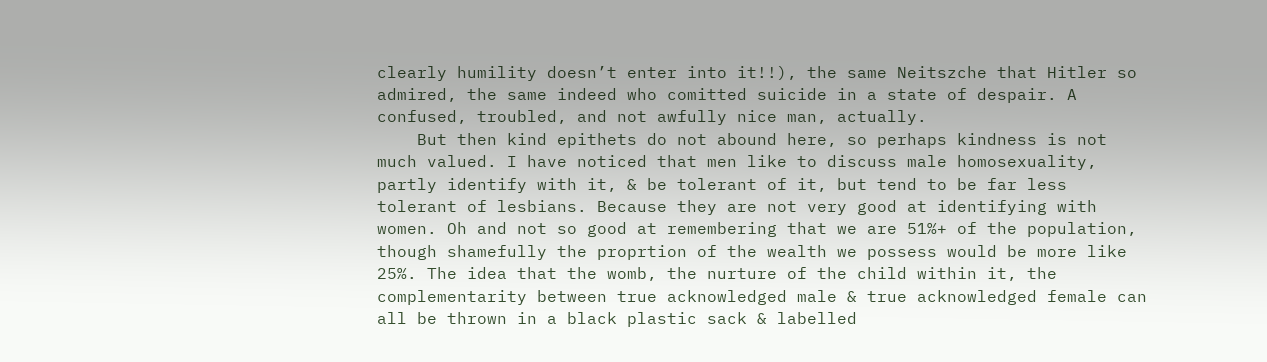clearly humility doesn’t enter into it!!), the same Neitszche that Hitler so admired, the same indeed who comitted suicide in a state of despair. A confused, troubled, and not awfully nice man, actually.
    But then kind epithets do not abound here, so perhaps kindness is not much valued. I have noticed that men like to discuss male homosexuality, partly identify with it, & be tolerant of it, but tend to be far less tolerant of lesbians. Because they are not very good at identifying with women. Oh and not so good at remembering that we are 51%+ of the population, though shamefully the proprtion of the wealth we possess would be more like 25%. The idea that the womb, the nurture of the child within it, the complementarity between true acknowledged male & true acknowledged female can all be thrown in a black plastic sack & labelled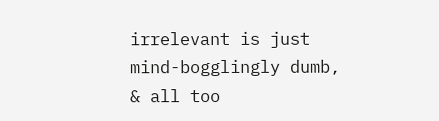irrelevant is just mind-bogglingly dumb, & all too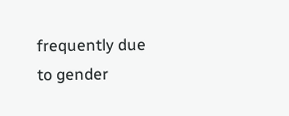frequently due to gender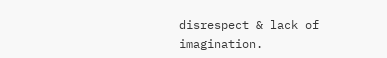disrespect & lack of imagination.